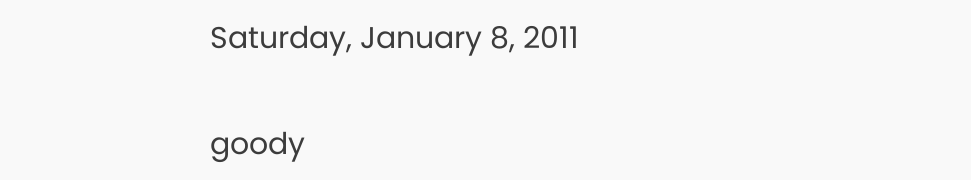Saturday, January 8, 2011

goody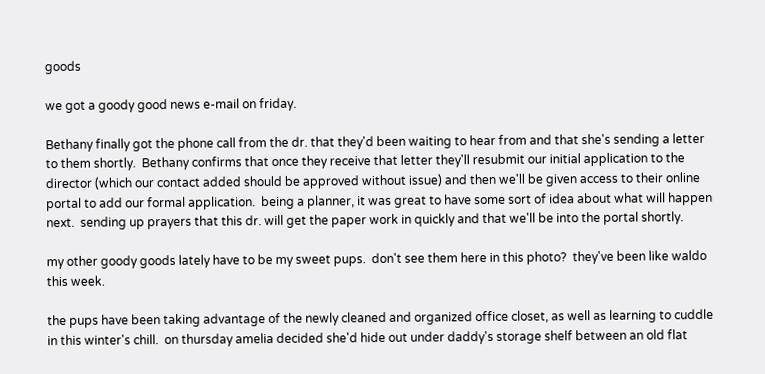goods

we got a goody good news e-mail on friday.

Bethany finally got the phone call from the dr. that they'd been waiting to hear from and that she's sending a letter to them shortly.  Bethany confirms that once they receive that letter they'll resubmit our initial application to the director (which our contact added should be approved without issue) and then we'll be given access to their online portal to add our formal application.  being a planner, it was great to have some sort of idea about what will happen next.  sending up prayers that this dr. will get the paper work in quickly and that we'll be into the portal shortly.

my other goody goods lately have to be my sweet pups.  don't see them here in this photo?  they've been like waldo this week.

the pups have been taking advantage of the newly cleaned and organized office closet, as well as learning to cuddle in this winter's chill.  on thursday amelia decided she'd hide out under daddy's storage shelf between an old flat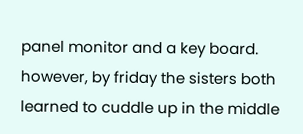panel monitor and a key board.  however, by friday the sisters both learned to cuddle up in the middle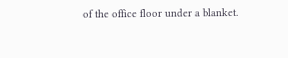of the office floor under a blanket.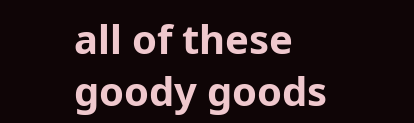all of these goody goods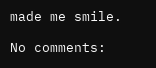made me smile.

No comments: